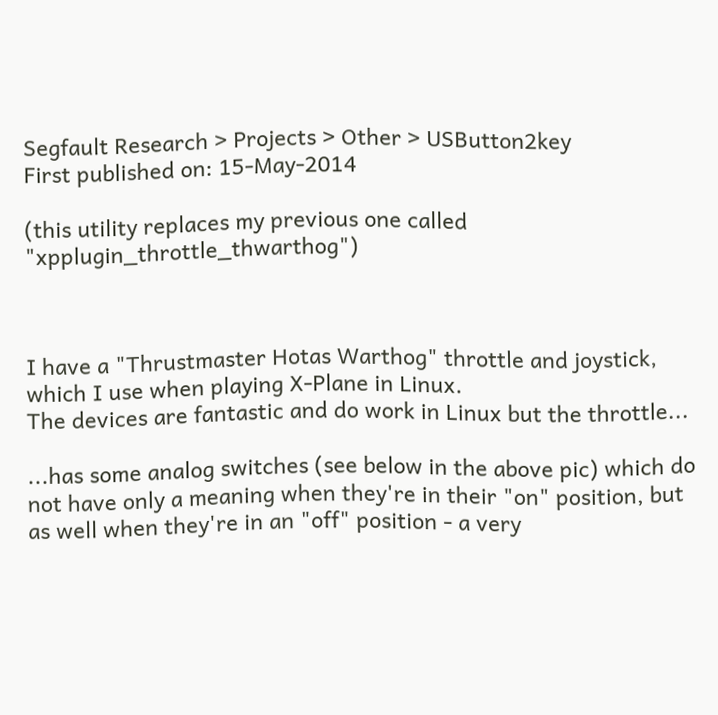Segfault Research > Projects > Other > USButton2key
First published on: 15-May-2014

(this utility replaces my previous one called "xpplugin_throttle_thwarthog")



I have a "Thrustmaster Hotas Warthog" throttle and joystick, which I use when playing X-Plane in Linux.
The devices are fantastic and do work in Linux but the throttle...

...has some analog switches (see below in the above pic) which do not have only a meaning when they're in their "on" position, but as well when they're in an "off" position - a very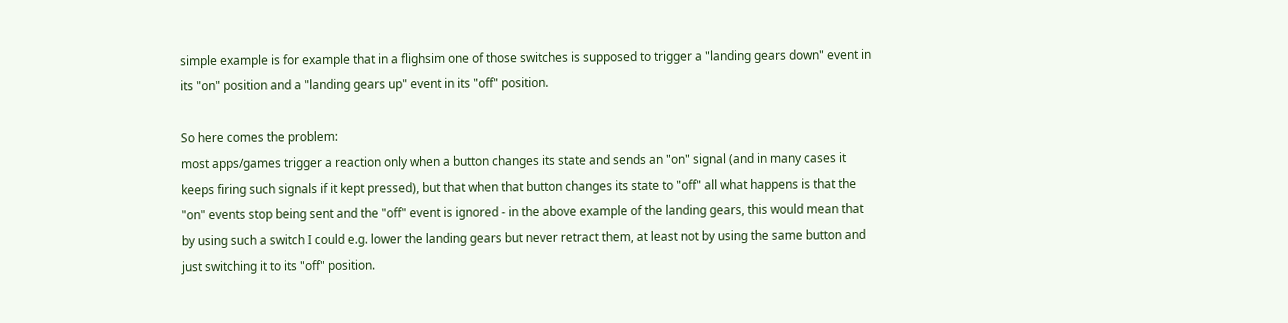simple example is for example that in a flighsim one of those switches is supposed to trigger a "landing gears down" event in its "on" position and a "landing gears up" event in its "off" position.

So here comes the problem:
most apps/games trigger a reaction only when a button changes its state and sends an "on" signal (and in many cases it keeps firing such signals if it kept pressed), but that when that button changes its state to "off" all what happens is that the "on" events stop being sent and the "off" event is ignored - in the above example of the landing gears, this would mean that by using such a switch I could e.g. lower the landing gears but never retract them, at least not by using the same button and just switching it to its "off" position.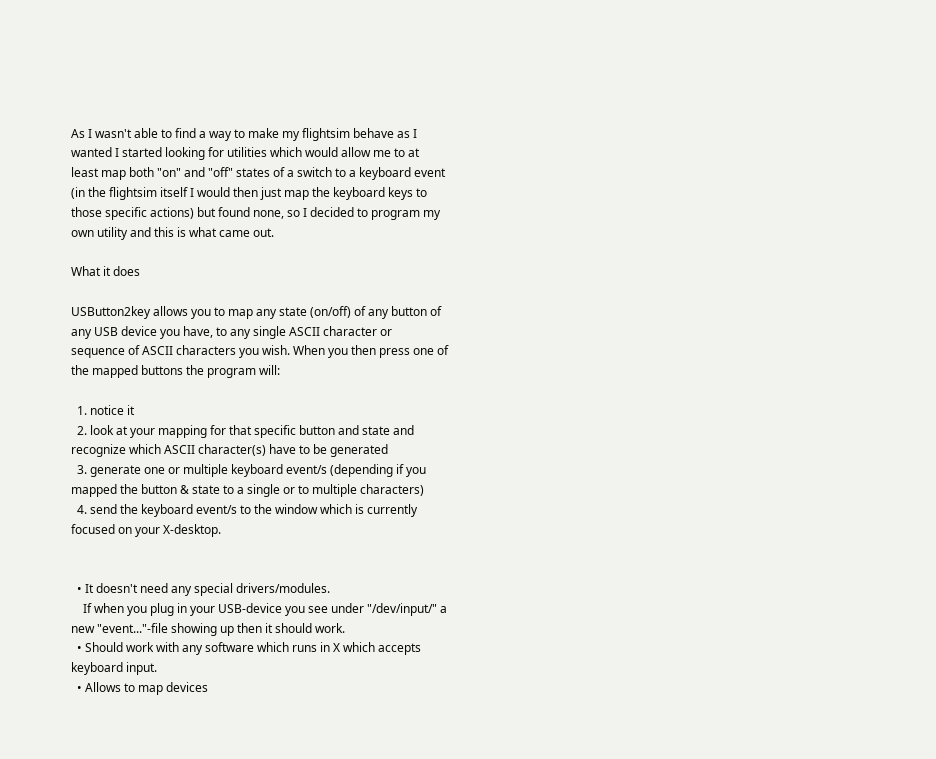As I wasn't able to find a way to make my flightsim behave as I wanted I started looking for utilities which would allow me to at least map both "on" and "off" states of a switch to a keyboard event (in the flightsim itself I would then just map the keyboard keys to those specific actions) but found none, so I decided to program my own utility and this is what came out.

What it does

USButton2key allows you to map any state (on/off) of any button of any USB device you have, to any single ASCII character or sequence of ASCII characters you wish. When you then press one of the mapped buttons the program will:

  1. notice it
  2. look at your mapping for that specific button and state and recognize which ASCII character(s) have to be generated
  3. generate one or multiple keyboard event/s (depending if you mapped the button & state to a single or to multiple characters)
  4. send the keyboard event/s to the window which is currently focused on your X-desktop.


  • It doesn't need any special drivers/modules.
    If when you plug in your USB-device you see under "/dev/input/" a new "event..."-file showing up then it should work.
  • Should work with any software which runs in X which accepts keyboard input.
  • Allows to map devices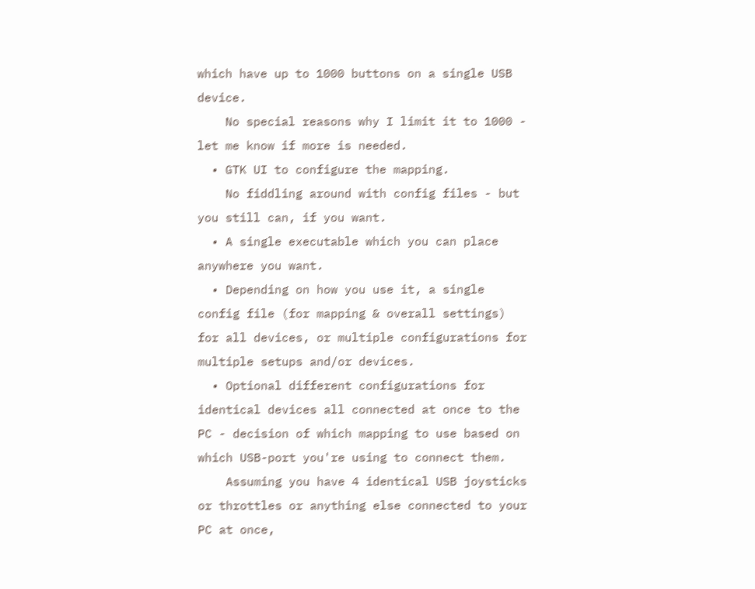which have up to 1000 buttons on a single USB device.
    No special reasons why I limit it to 1000 - let me know if more is needed.
  • GTK UI to configure the mapping.
    No fiddling around with config files - but you still can, if you want.
  • A single executable which you can place anywhere you want.
  • Depending on how you use it, a single config file (for mapping & overall settings) for all devices, or multiple configurations for multiple setups and/or devices.
  • Optional different configurations for identical devices all connected at once to the PC - decision of which mapping to use based on which USB-port you're using to connect them.
    Assuming you have 4 identical USB joysticks or throttles or anything else connected to your PC at once,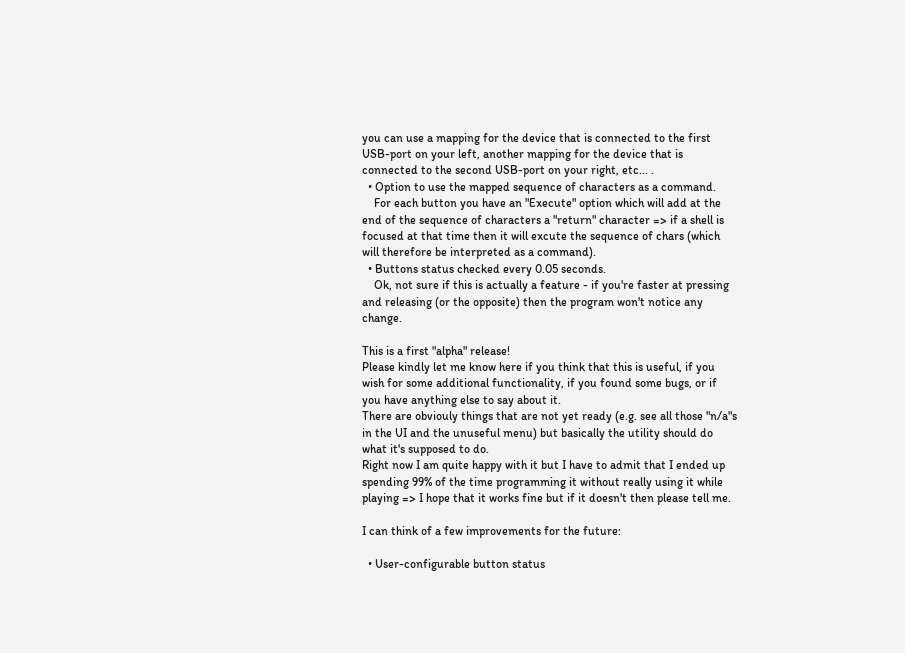you can use a mapping for the device that is connected to the first USB-port on your left, another mapping for the device that is connected to the second USB-port on your right, etc... .
  • Option to use the mapped sequence of characters as a command.
    For each button you have an "Execute" option which will add at the end of the sequence of characters a "return" character => if a shell is focused at that time then it will excute the sequence of chars (which will therefore be interpreted as a command).
  • Buttons status checked every 0.05 seconds.
    Ok, not sure if this is actually a feature - if you're faster at pressing and releasing (or the opposite) then the program won't notice any change.

This is a first "alpha" release!
Please kindly let me know here if you think that this is useful, if you wish for some additional functionality, if you found some bugs, or if you have anything else to say about it.
There are obviouly things that are not yet ready (e.g. see all those "n/a"s in the UI and the unuseful menu) but basically the utility should do what it's supposed to do.
Right now I am quite happy with it but I have to admit that I ended up spending 99% of the time programming it without really using it while playing => I hope that it works fine but if it doesn't then please tell me.

I can think of a few improvements for the future:

  • User-configurable button status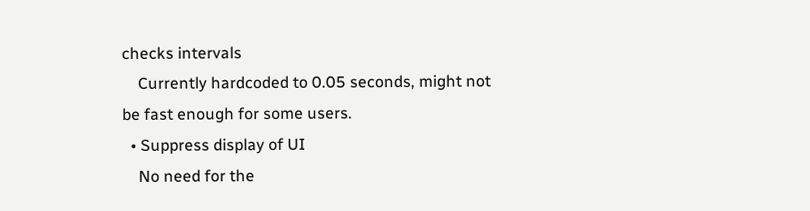checks intervals
    Currently hardcoded to 0.05 seconds, might not be fast enough for some users.
  • Suppress display of UI
    No need for the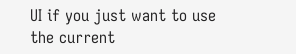UI if you just want to use the current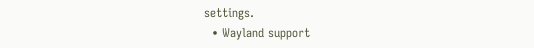settings.
  • Wayland support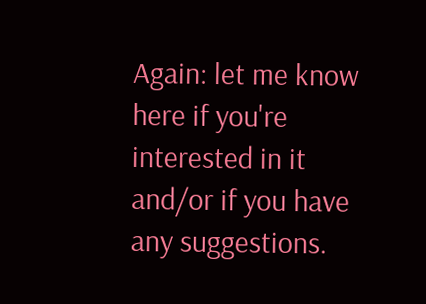Again: let me know here if you're interested in it and/or if you have any suggestions.